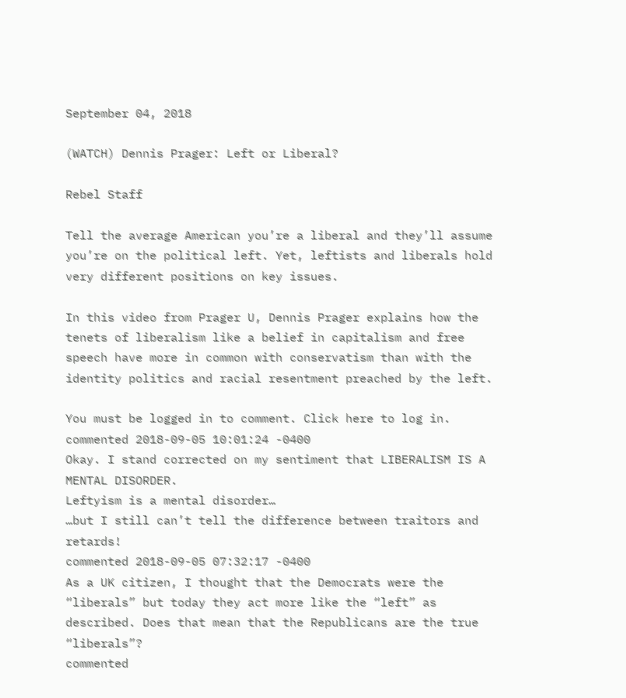September 04, 2018

(WATCH) Dennis Prager: Left or Liberal?

Rebel Staff

Tell the average American you’re a liberal and they’ll assume you’re on the political left. Yet, leftists and liberals hold very different positions on key issues.

In this video from Prager U, Dennis Prager explains how the tenets of liberalism like a belief in capitalism and free speech have more in common with conservatism than with the identity politics and racial resentment preached by the left.

You must be logged in to comment. Click here to log in.
commented 2018-09-05 10:01:24 -0400
Okay. I stand corrected on my sentiment that LIBERALISM IS A MENTAL DISORDER.
Leftyism is a mental disorder…
…but I still can’t tell the difference between traitors and retards!
commented 2018-09-05 07:32:17 -0400
As a UK citizen, I thought that the Democrats were the “liberals” but today they act more like the “left” as described. Does that mean that the Republicans are the true “liberals”?
commented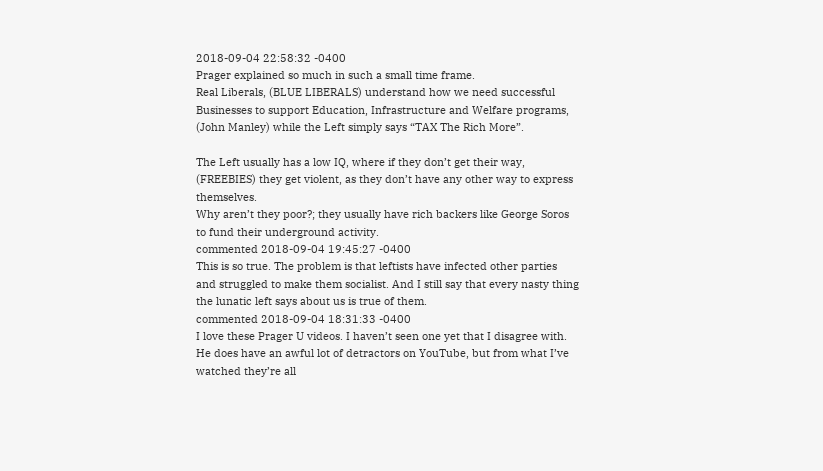2018-09-04 22:58:32 -0400
Prager explained so much in such a small time frame.
Real Liberals, (BLUE LIBERALS) understand how we need successful Businesses to support Education, Infrastructure and Welfare programs, (John Manley) while the Left simply says “TAX The Rich More”.

The Left usually has a low IQ, where if they don’t get their way, (FREEBIES) they get violent, as they don’t have any other way to express themselves.
Why aren’t they poor?; they usually have rich backers like George Soros to fund their underground activity.
commented 2018-09-04 19:45:27 -0400
This is so true. The problem is that leftists have infected other parties and struggled to make them socialist. And I still say that every nasty thing the lunatic left says about us is true of them.
commented 2018-09-04 18:31:33 -0400
I love these Prager U videos. I haven’t seen one yet that I disagree with. He does have an awful lot of detractors on YouTube, but from what I’ve watched they’re all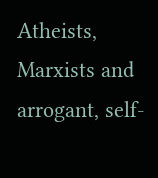Atheists, Marxists and arrogant, self-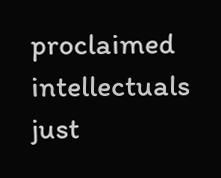proclaimed intellectuals just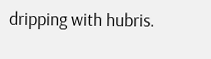dripping with hubris.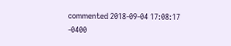commented 2018-09-04 17:08:17 -0400